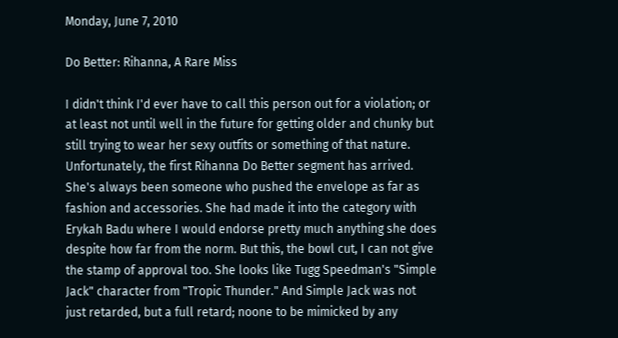Monday, June 7, 2010

Do Better: Rihanna, A Rare Miss

I didn't think I'd ever have to call this person out for a violation; or at least not until well in the future for getting older and chunky but still trying to wear her sexy outfits or something of that nature. Unfortunately, the first Rihanna Do Better segment has arrived. She's always been someone who pushed the envelope as far as fashion and accessories. She had made it into the category with Erykah Badu where I would endorse pretty much anything she does despite how far from the norm. But this, the bowl cut, I can not give the stamp of approval too. She looks like Tugg Speedman's "Simple Jack" character from "Tropic Thunder." And Simple Jack was not just retarded, but a full retard; noone to be mimicked by any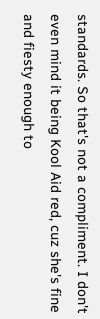standards. So that's not a compliment. I don't even mind it being Kool Aid red, cuz she's fine and fiesty enough to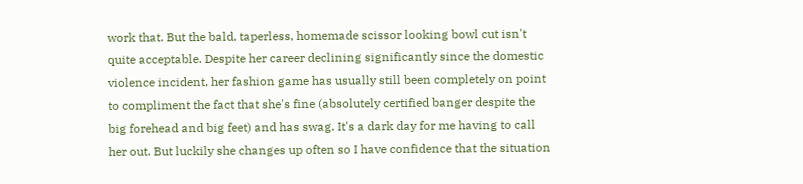work that. But the bald, taperless, homemade scissor looking bowl cut isn't quite acceptable. Despite her career declining significantly since the domestic violence incident, her fashion game has usually still been completely on point to compliment the fact that she's fine (absolutely certified banger despite the big forehead and big feet) and has swag. It's a dark day for me having to call her out. But luckily she changes up often so I have confidence that the situation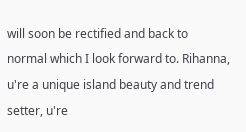will soon be rectified and back to normal which I look forward to. Rihanna, u're a unique island beauty and trend setter, u're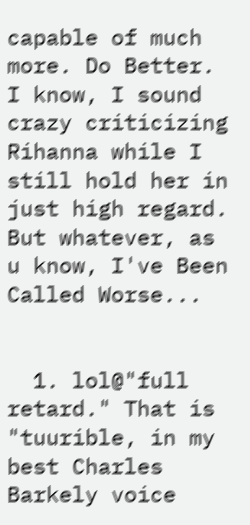capable of much more. Do Better. I know, I sound crazy criticizing Rihanna while I still hold her in just high regard. But whatever, as u know, I've Been Called Worse...


  1. lol@"full retard." That is "tuurible, in my best Charles Barkely voice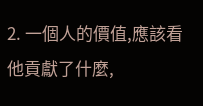2. 一個人的價值,應該看他貢獻了什麼,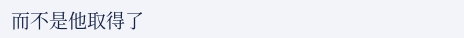而不是他取得了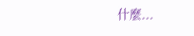什麼...